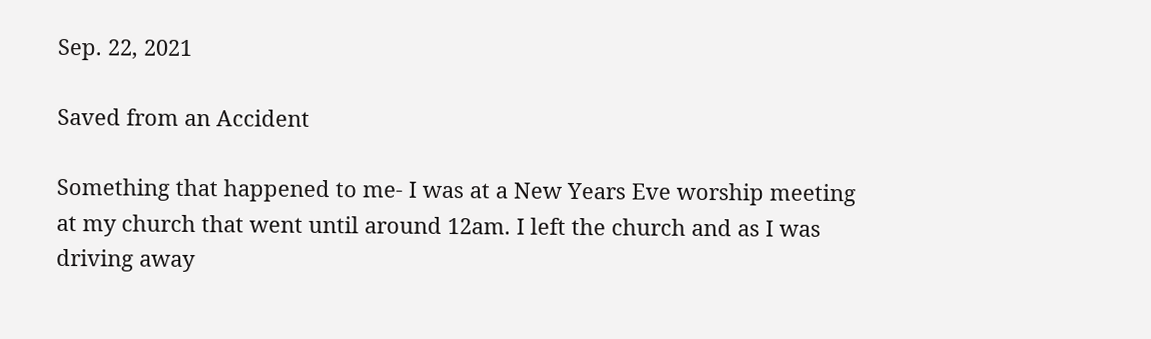Sep. 22, 2021

Saved from an Accident

Something that happened to me- I was at a New Years Eve worship meeting at my church that went until around 12am. I left the church and as I was driving away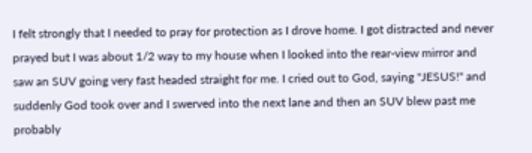I felt strongly that I needed to pray for protection as I drove home. I got distracted and never prayed but I was about 1/2 way to my house when I looked into the rear-view mirror and saw an SUV going very fast headed straight for me. I cried out to God, saying "JESUS!" and suddenly God took over and I swerved into the next lane and then an SUV blew past me probably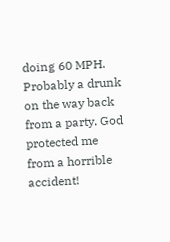doing 60 MPH. Probably a drunk on the way back from a party. God protected me from a horrible accident!